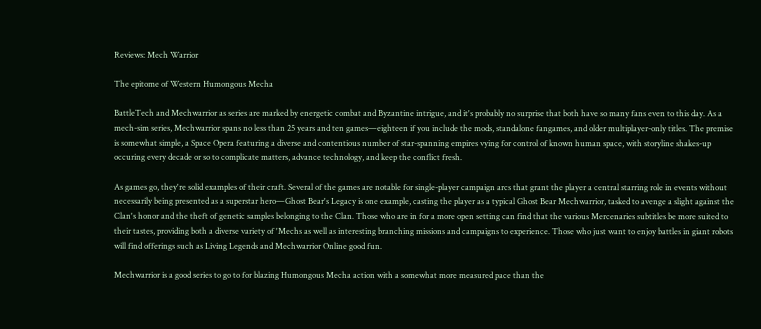Reviews: Mech Warrior

The epitome of Western Humongous Mecha

BattleTech and Mechwarrior as series are marked by energetic combat and Byzantine intrigue, and it's probably no surprise that both have so many fans even to this day. As a mech-sim series, Mechwarrior spans no less than 25 years and ten games—eighteen if you include the mods, standalone fangames, and older multiplayer-only titles. The premise is somewhat simple, a Space Opera featuring a diverse and contentious number of star-spanning empires vying for control of known human space, with storyline shakes-up occuring every decade or so to complicate matters, advance technology, and keep the conflict fresh.

As games go, they're solid examples of their craft. Several of the games are notable for single-player campaign arcs that grant the player a central starring role in events without necessarily being presented as a superstar hero—Ghost Bear's Legacy is one example, casting the player as a typical Ghost Bear Mechwarrior, tasked to avenge a slight against the Clan's honor and the theft of genetic samples belonging to the Clan. Those who are in for a more open setting can find that the various Mercenaries subtitles be more suited to their tastes, providing both a diverse variety of 'Mechs as well as interesting branching missions and campaigns to experience. Those who just want to enjoy battles in giant robots will find offerings such as Living Legends and Mechwarrior Online good fun.

Mechwarrior is a good series to go to for blazing Humongous Mecha action with a somewhat more measured pace than the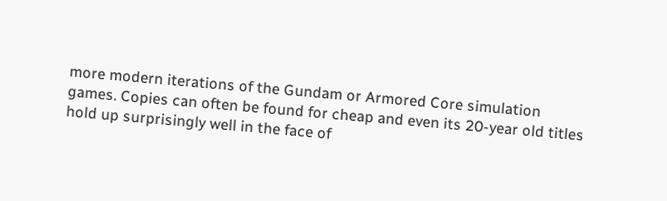more modern iterations of the Gundam or Armored Core simulation games. Copies can often be found for cheap and even its 20-year old titles hold up surprisingly well in the face of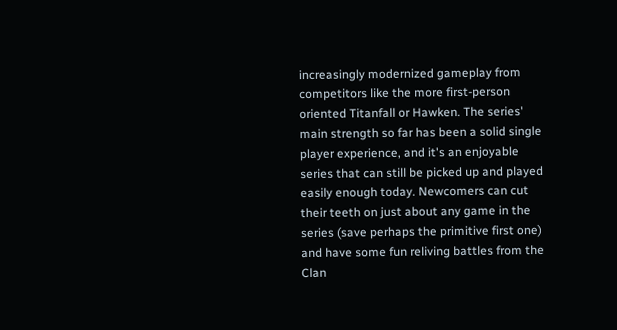increasingly modernized gameplay from competitors like the more first-person oriented Titanfall or Hawken. The series' main strength so far has been a solid single player experience, and it's an enjoyable series that can still be picked up and played easily enough today. Newcomers can cut their teeth on just about any game in the series (save perhaps the primitive first one) and have some fun reliving battles from the Clan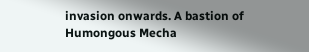invasion onwards. A bastion of Humongous Mecha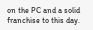on the PC and a solid franchise to this day.